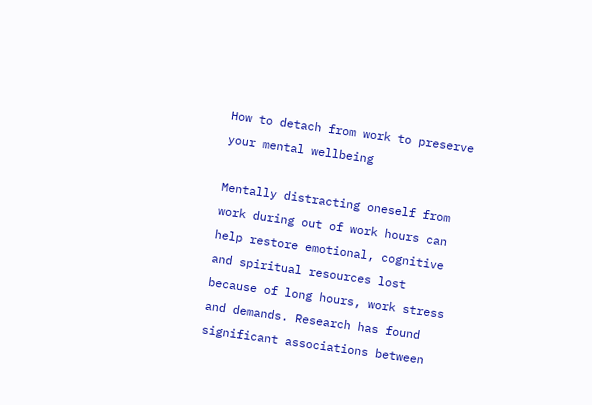How to detach from work to preserve your mental wellbeing

Mentally distracting oneself from work during out of work hours can help restore emotional, cognitive and spiritual resources lost because of long hours, work stress and demands. Research has found significant associations between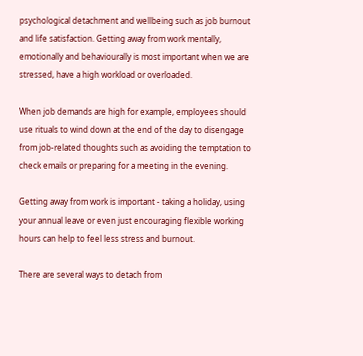psychological detachment and wellbeing such as job burnout and life satisfaction. Getting away from work mentally, emotionally and behaviourally is most important when we are stressed, have a high workload or overloaded.

When job demands are high for example, employees should use rituals to wind down at the end of the day to disengage from job-related thoughts such as avoiding the temptation to check emails or preparing for a meeting in the evening.

Getting away from work is important - taking a holiday, using your annual leave or even just encouraging flexible working hours can help to feel less stress and burnout.

There are several ways to detach from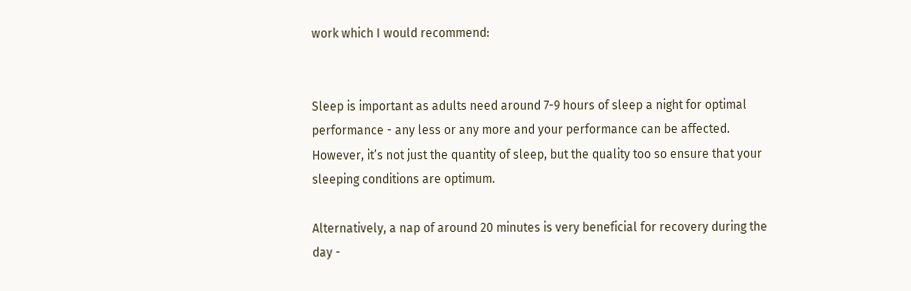work which I would recommend:


Sleep is important as adults need around 7-9 hours of sleep a night for optimal performance - any less or any more and your performance can be affected. However, it’s not just the quantity of sleep, but the quality too so ensure that your sleeping conditions are optimum.

Alternatively, a nap of around 20 minutes is very beneficial for recovery during the day -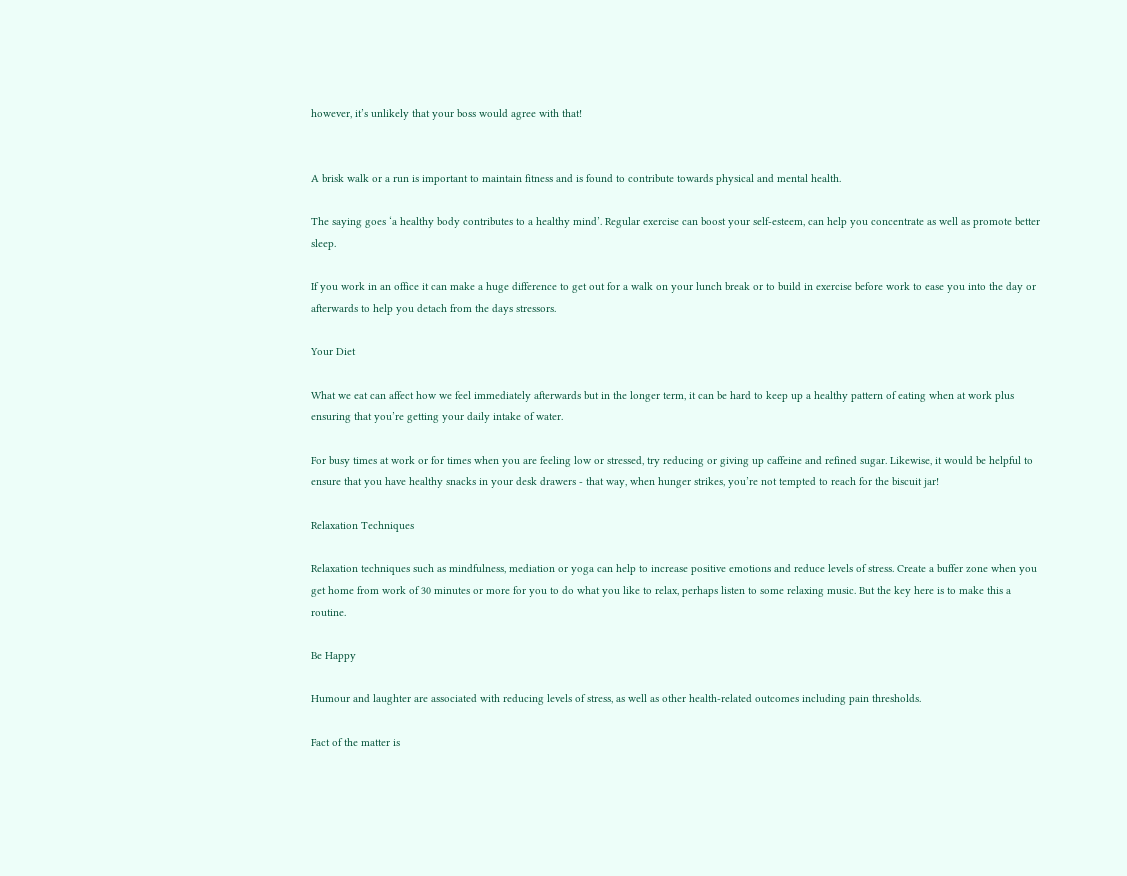however, it’s unlikely that your boss would agree with that!


A brisk walk or a run is important to maintain fitness and is found to contribute towards physical and mental health.

The saying goes ‘a healthy body contributes to a healthy mind’. Regular exercise can boost your self-esteem, can help you concentrate as well as promote better sleep.

If you work in an office it can make a huge difference to get out for a walk on your lunch break or to build in exercise before work to ease you into the day or afterwards to help you detach from the days stressors.

Your Diet

What we eat can affect how we feel immediately afterwards but in the longer term, it can be hard to keep up a healthy pattern of eating when at work plus ensuring that you’re getting your daily intake of water.

For busy times at work or for times when you are feeling low or stressed, try reducing or giving up caffeine and refined sugar. Likewise, it would be helpful to ensure that you have healthy snacks in your desk drawers - that way, when hunger strikes, you’re not tempted to reach for the biscuit jar!

Relaxation Techniques

Relaxation techniques such as mindfulness, mediation or yoga can help to increase positive emotions and reduce levels of stress. Create a buffer zone when you get home from work of 30 minutes or more for you to do what you like to relax, perhaps listen to some relaxing music. But the key here is to make this a routine.

Be Happy

Humour and laughter are associated with reducing levels of stress, as well as other health-related outcomes including pain thresholds.

Fact of the matter is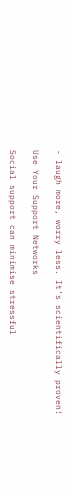- laugh more, worry less. It’s scientifically proven!

Use Your Support Networks

Social support can minimise stressful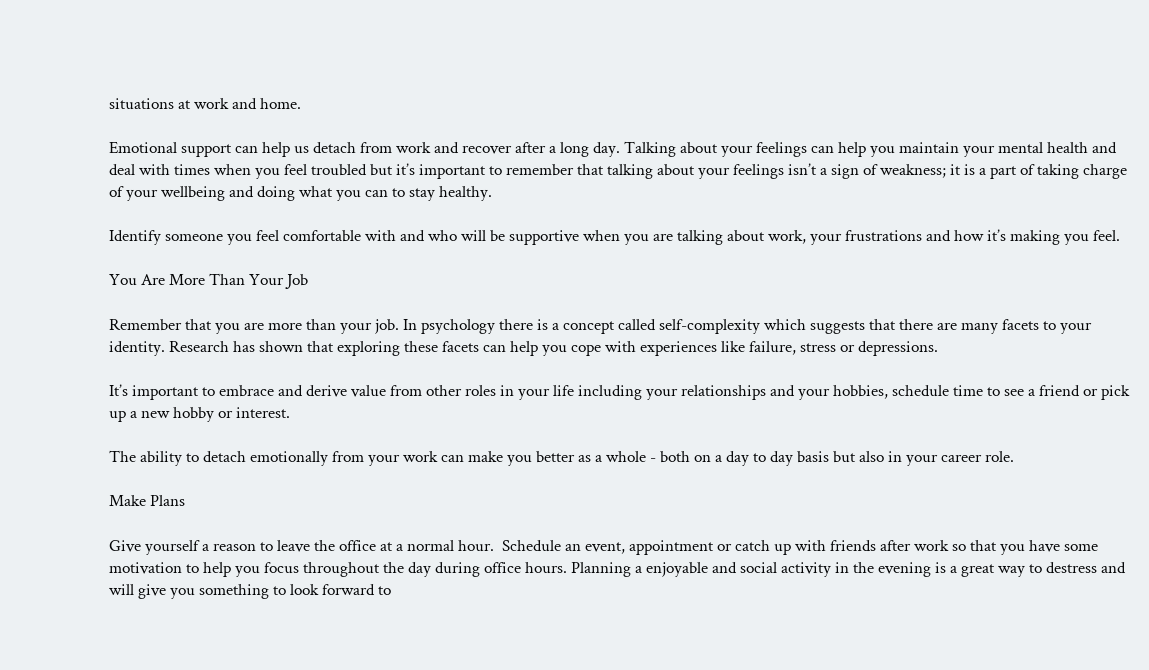situations at work and home.

Emotional support can help us detach from work and recover after a long day. Talking about your feelings can help you maintain your mental health and deal with times when you feel troubled but it’s important to remember that talking about your feelings isn’t a sign of weakness; it is a part of taking charge of your wellbeing and doing what you can to stay healthy.

Identify someone you feel comfortable with and who will be supportive when you are talking about work, your frustrations and how it’s making you feel.

You Are More Than Your Job

Remember that you are more than your job. In psychology there is a concept called self-complexity which suggests that there are many facets to your identity. Research has shown that exploring these facets can help you cope with experiences like failure, stress or depressions.

It’s important to embrace and derive value from other roles in your life including your relationships and your hobbies, schedule time to see a friend or pick up a new hobby or interest.

The ability to detach emotionally from your work can make you better as a whole - both on a day to day basis but also in your career role.

Make Plans

Give yourself a reason to leave the office at a normal hour.  Schedule an event, appointment or catch up with friends after work so that you have some motivation to help you focus throughout the day during office hours. Planning a enjoyable and social activity in the evening is a great way to destress and will give you something to look forward to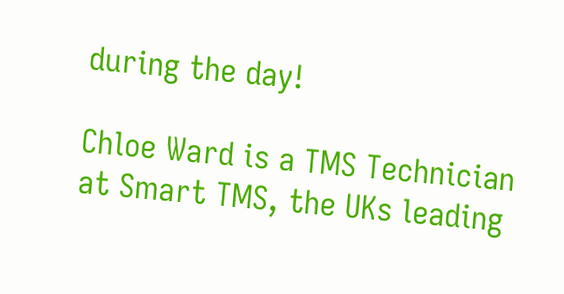during the day!

Chloe Ward is a TMS Technician at Smart TMS, the UKs leading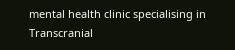mental health clinic specialising in Transcranial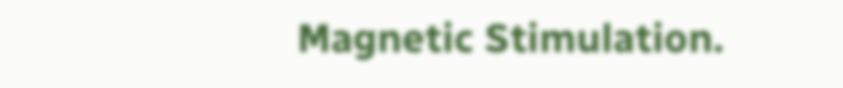Magnetic Stimulation.